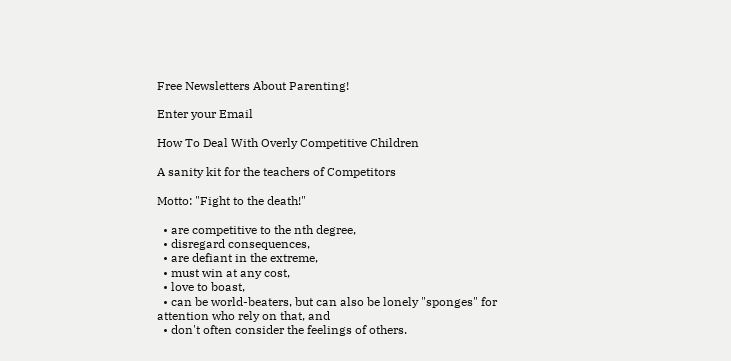Free Newsletters About Parenting!

Enter your Email

How To Deal With Overly Competitive Children

A sanity kit for the teachers of Competitors

Motto: "Fight to the death!"

  • are competitive to the nth degree,
  • disregard consequences,
  • are defiant in the extreme,
  • must win at any cost,
  • love to boast,
  • can be world-beaters, but can also be lonely "sponges" for attention who rely on that, and
  • don't often consider the feelings of others.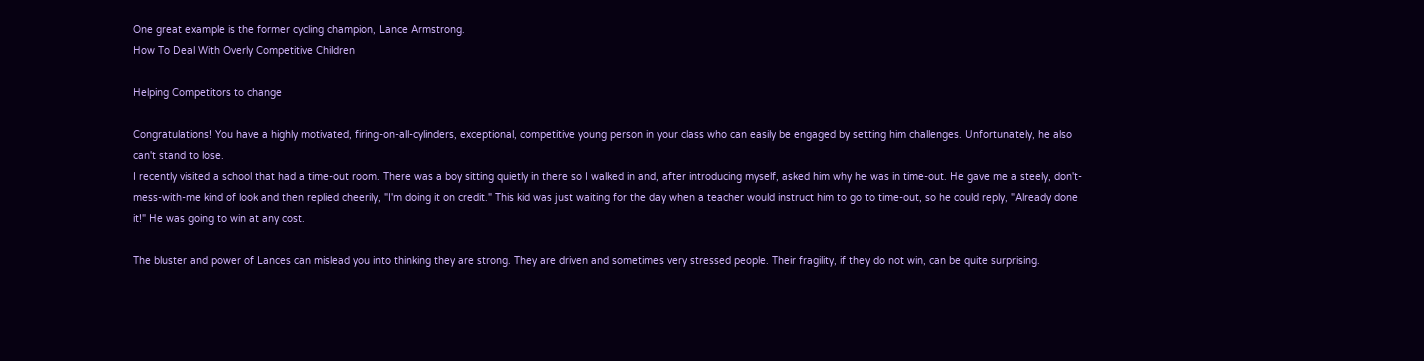One great example is the former cycling champion, Lance Armstrong.
How To Deal With Overly Competitive Children

Helping Competitors to change

Congratulations! You have a highly motivated, firing-on-all-cylinders, exceptional, competitive young person in your class who can easily be engaged by setting him challenges. Unfortunately, he also can't stand to lose.
I recently visited a school that had a time-out room. There was a boy sitting quietly in there so I walked in and, after introducing myself, asked him why he was in time-out. He gave me a steely, don't-mess-with-me kind of look and then replied cheerily, "I'm doing it on credit." This kid was just waiting for the day when a teacher would instruct him to go to time-out, so he could reply, "Already done it!" He was going to win at any cost.

The bluster and power of Lances can mislead you into thinking they are strong. They are driven and sometimes very stressed people. Their fragility, if they do not win, can be quite surprising.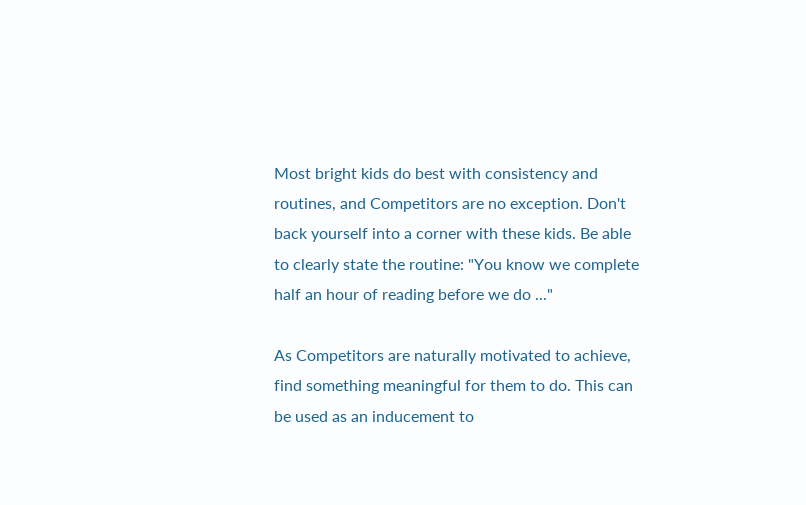Most bright kids do best with consistency and routines, and Competitors are no exception. Don't back yourself into a corner with these kids. Be able to clearly state the routine: "You know we complete half an hour of reading before we do ..."

As Competitors are naturally motivated to achieve, find something meaningful for them to do. This can be used as an inducement to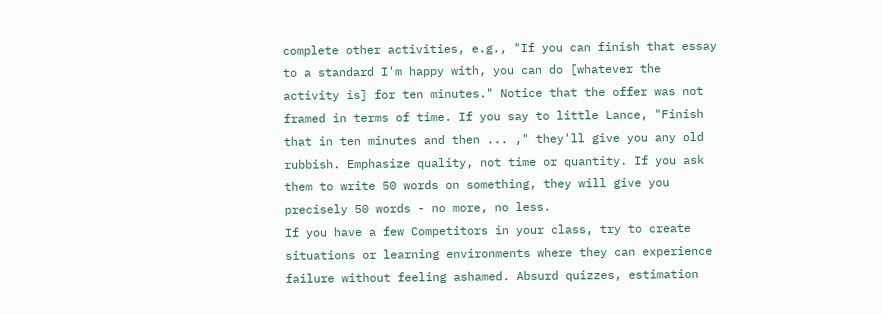complete other activities, e.g., "If you can finish that essay to a standard I'm happy with, you can do [whatever the activity is] for ten minutes." Notice that the offer was not framed in terms of time. If you say to little Lance, "Finish that in ten minutes and then ... ," they'll give you any old rubbish. Emphasize quality, not time or quantity. If you ask them to write 50 words on something, they will give you precisely 50 words - no more, no less.
If you have a few Competitors in your class, try to create situations or learning environments where they can experience failure without feeling ashamed. Absurd quizzes, estimation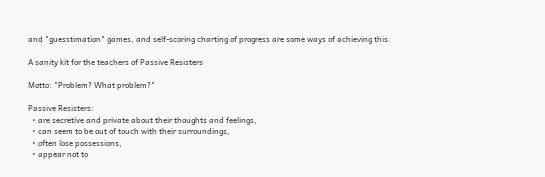and "guesstimation" games, and self-scoring charting of progress are some ways of achieving this.

A sanity kit for the teachers of Passive Resisters

Motto: "Problem? What problem?"

Passive Resisters:
  • are secretive and private about their thoughts and feelings,
  • can seem to be out of touch with their surroundings,
  • often lose possessions,
  • appear not to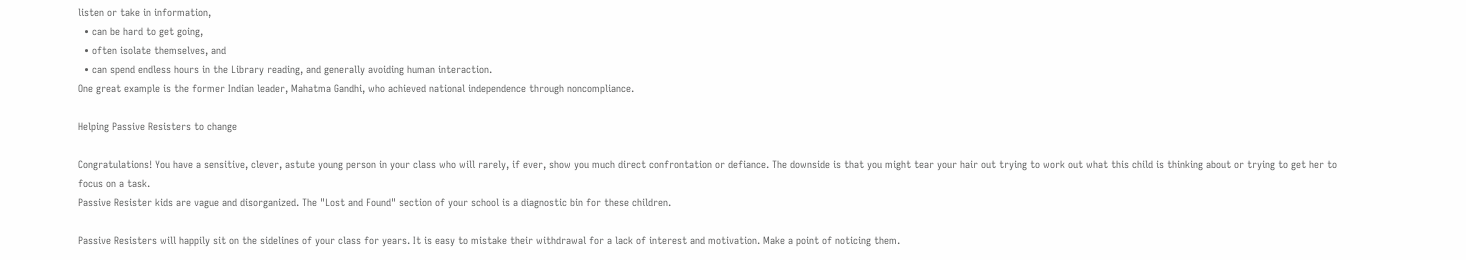listen or take in information,
  • can be hard to get going,
  • often isolate themselves, and
  • can spend endless hours in the Library reading, and generally avoiding human interaction.
One great example is the former Indian leader, Mahatma Gandhi, who achieved national independence through noncompliance.

Helping Passive Resisters to change

Congratulations! You have a sensitive, clever, astute young person in your class who will rarely, if ever, show you much direct confrontation or defiance. The downside is that you might tear your hair out trying to work out what this child is thinking about or trying to get her to focus on a task.
Passive Resister kids are vague and disorganized. The "Lost and Found" section of your school is a diagnostic bin for these children.

Passive Resisters will happily sit on the sidelines of your class for years. It is easy to mistake their withdrawal for a lack of interest and motivation. Make a point of noticing them.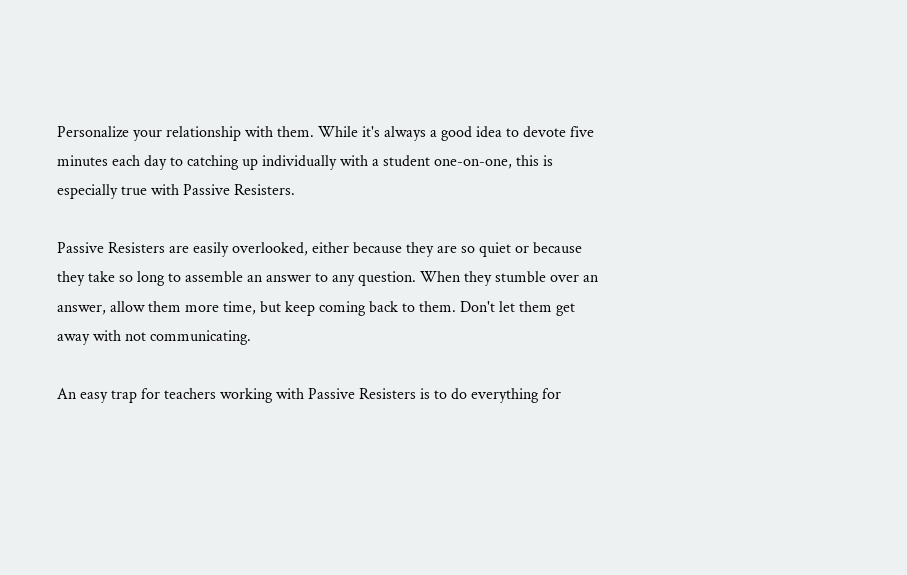Personalize your relationship with them. While it's always a good idea to devote five minutes each day to catching up individually with a student one-on-one, this is especially true with Passive Resisters.

Passive Resisters are easily overlooked, either because they are so quiet or because they take so long to assemble an answer to any question. When they stumble over an answer, allow them more time, but keep coming back to them. Don't let them get away with not communicating.

An easy trap for teachers working with Passive Resisters is to do everything for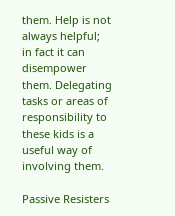them. Help is not always helpful; in fact it can disempower them. Delegating tasks or areas of responsibility to these kids is a useful way of involving them.

Passive Resisters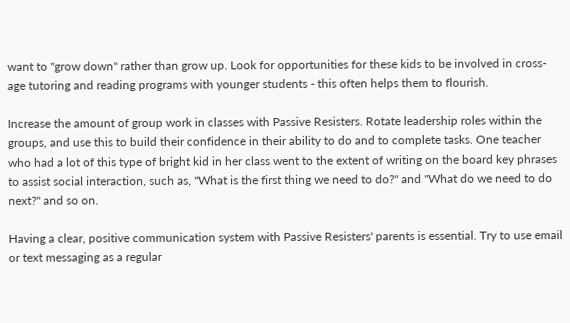want to "grow down" rather than grow up. Look for opportunities for these kids to be involved in cross-age tutoring and reading programs with younger students - this often helps them to flourish.

Increase the amount of group work in classes with Passive Resisters. Rotate leadership roles within the groups, and use this to build their confidence in their ability to do and to complete tasks. One teacher who had a lot of this type of bright kid in her class went to the extent of writing on the board key phrases to assist social interaction, such as, "What is the first thing we need to do?" and "What do we need to do next?" and so on.

Having a clear, positive communication system with Passive Resisters' parents is essential. Try to use email or text messaging as a regular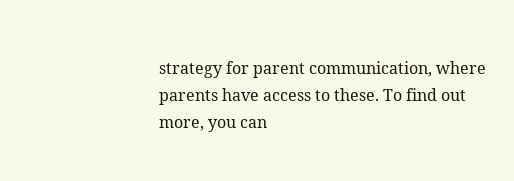strategy for parent communication, where parents have access to these. To find out more, you can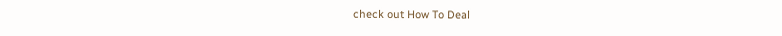check out How To Deal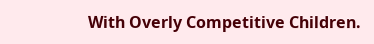With Overly Competitive Children.